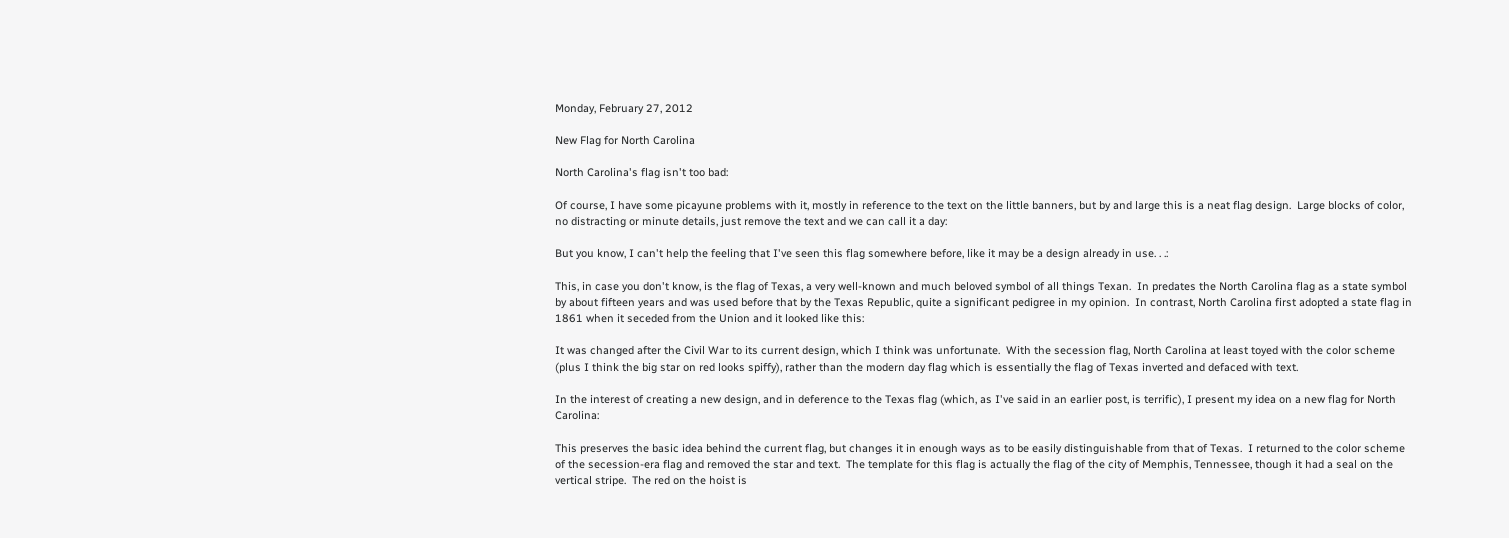Monday, February 27, 2012

New Flag for North Carolina

North Carolina's flag isn't too bad:

Of course, I have some picayune problems with it, mostly in reference to the text on the little banners, but by and large this is a neat flag design.  Large blocks of color, no distracting or minute details, just remove the text and we can call it a day:

But you know, I can't help the feeling that I've seen this flag somewhere before, like it may be a design already in use. . .:

This, in case you don't know, is the flag of Texas, a very well-known and much beloved symbol of all things Texan.  In predates the North Carolina flag as a state symbol by about fifteen years and was used before that by the Texas Republic, quite a significant pedigree in my opinion.  In contrast, North Carolina first adopted a state flag in 1861 when it seceded from the Union and it looked like this:

It was changed after the Civil War to its current design, which I think was unfortunate.  With the secession flag, North Carolina at least toyed with the color scheme (plus I think the big star on red looks spiffy), rather than the modern day flag which is essentially the flag of Texas inverted and defaced with text.

In the interest of creating a new design, and in deference to the Texas flag (which, as I've said in an earlier post, is terrific), I present my idea on a new flag for North Carolina:

This preserves the basic idea behind the current flag, but changes it in enough ways as to be easily distinguishable from that of Texas.  I returned to the color scheme of the secession-era flag and removed the star and text.  The template for this flag is actually the flag of the city of Memphis, Tennessee, though it had a seal on the vertical stripe.  The red on the hoist is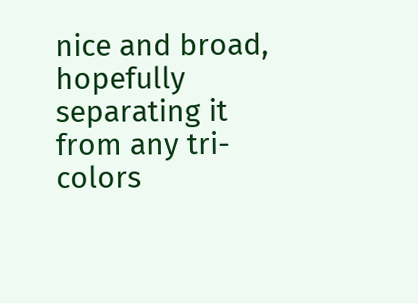nice and broad, hopefully separating it from any tri-colors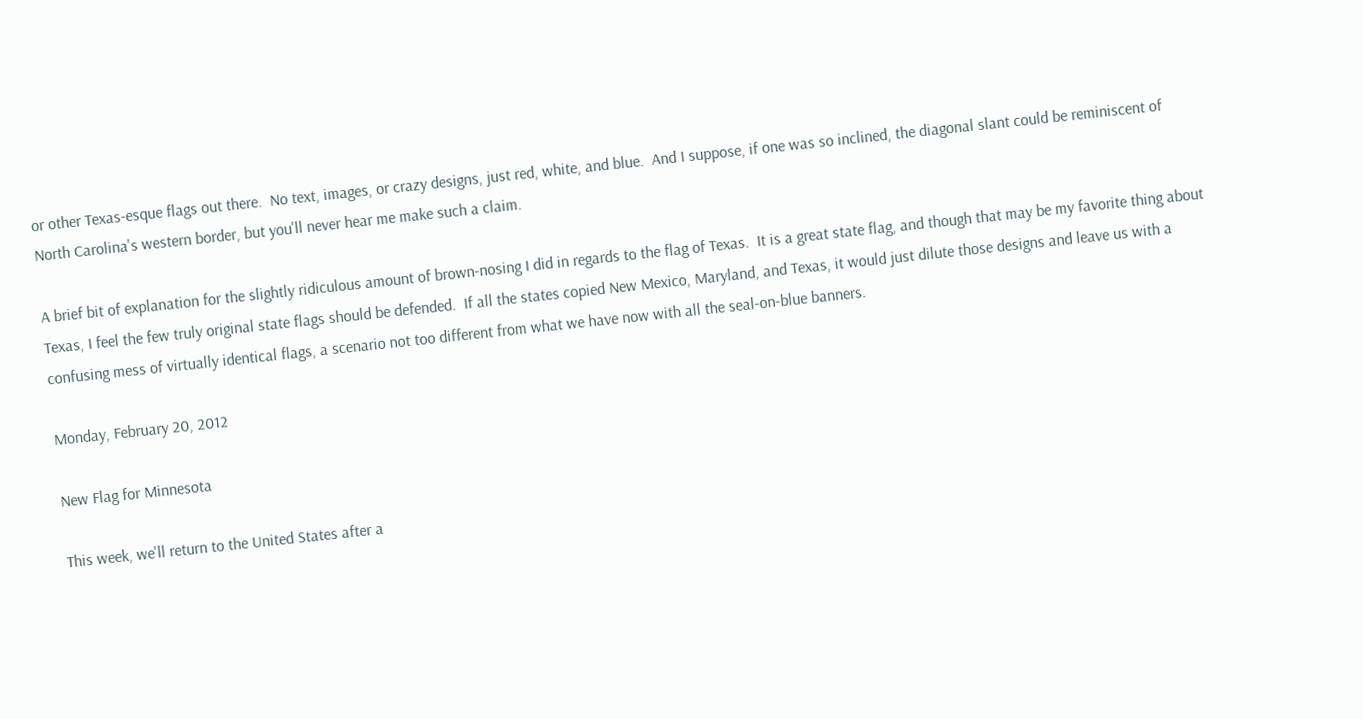or other Texas-esque flags out there.  No text, images, or crazy designs, just red, white, and blue.  And I suppose, if one was so inclined, the diagonal slant could be reminiscent of North Carolina's western border, but you'll never hear me make such a claim.

A brief bit of explanation for the slightly ridiculous amount of brown-nosing I did in regards to the flag of Texas.  It is a great state flag, and though that may be my favorite thing about Texas, I feel the few truly original state flags should be defended.  If all the states copied New Mexico, Maryland, and Texas, it would just dilute those designs and leave us with a confusing mess of virtually identical flags, a scenario not too different from what we have now with all the seal-on-blue banners.

Monday, February 20, 2012

New Flag for Minnesota

This week, we'll return to the United States after a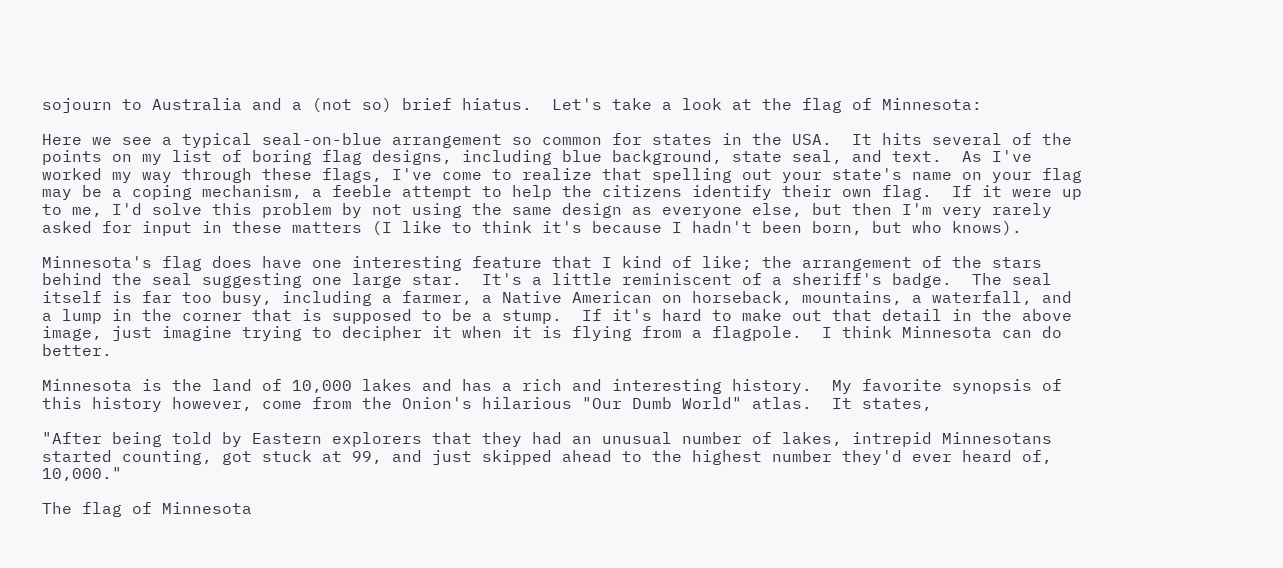sojourn to Australia and a (not so) brief hiatus.  Let's take a look at the flag of Minnesota:

Here we see a typical seal-on-blue arrangement so common for states in the USA.  It hits several of the points on my list of boring flag designs, including blue background, state seal, and text.  As I've worked my way through these flags, I've come to realize that spelling out your state's name on your flag may be a coping mechanism, a feeble attempt to help the citizens identify their own flag.  If it were up to me, I'd solve this problem by not using the same design as everyone else, but then I'm very rarely asked for input in these matters (I like to think it's because I hadn't been born, but who knows).

Minnesota's flag does have one interesting feature that I kind of like; the arrangement of the stars behind the seal suggesting one large star.  It's a little reminiscent of a sheriff's badge.  The seal itself is far too busy, including a farmer, a Native American on horseback, mountains, a waterfall, and a lump in the corner that is supposed to be a stump.  If it's hard to make out that detail in the above image, just imagine trying to decipher it when it is flying from a flagpole.  I think Minnesota can do better.

Minnesota is the land of 10,000 lakes and has a rich and interesting history.  My favorite synopsis of this history however, come from the Onion's hilarious "Our Dumb World" atlas.  It states,

"After being told by Eastern explorers that they had an unusual number of lakes, intrepid Minnesotans started counting, got stuck at 99, and just skipped ahead to the highest number they'd ever heard of, 10,000."

The flag of Minnesota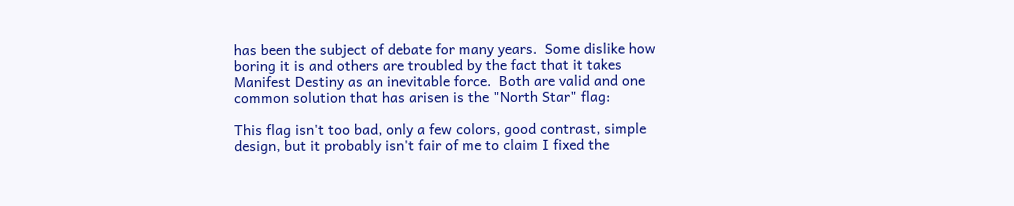has been the subject of debate for many years.  Some dislike how boring it is and others are troubled by the fact that it takes Manifest Destiny as an inevitable force.  Both are valid and one common solution that has arisen is the "North Star" flag:

This flag isn't too bad, only a few colors, good contrast, simple design, but it probably isn't fair of me to claim I fixed the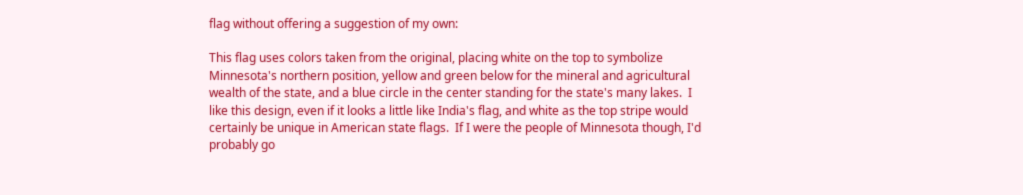flag without offering a suggestion of my own:

This flag uses colors taken from the original, placing white on the top to symbolize Minnesota's northern position, yellow and green below for the mineral and agricultural wealth of the state, and a blue circle in the center standing for the state's many lakes.  I like this design, even if it looks a little like India's flag, and white as the top stripe would certainly be unique in American state flags.  If I were the people of Minnesota though, I'd probably go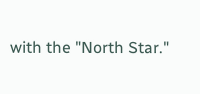with the "North Star."